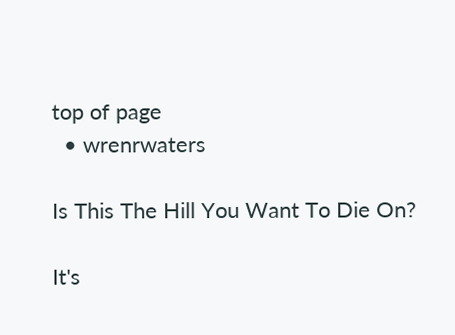top of page
  • wrenrwaters

Is This The Hill You Want To Die On?

It's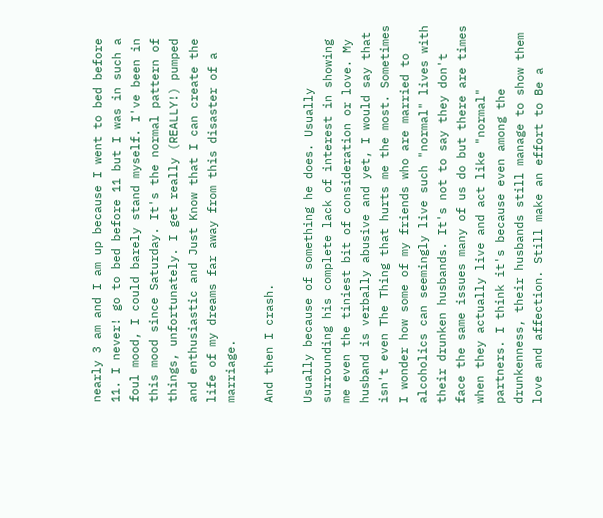nearly 3 am and I am up because I went to bed before 11. I never! go to bed before 11 but I was in such a foul mood, I could barely stand myself. I've been in this mood since Saturday. It's the normal pattern of things, unfortunately. I get really (REALLY!) pumped and enthusiastic and Just Know that I can create the life of my dreams far away from this disaster of a marriage.

And then I crash.

Usually because of something he does. Usually surrounding his complete lack of interest in showing me even the tiniest bit of consideration or love. My husband is verbally abusive and yet, I would say that isn't even The Thing that hurts me the most. Sometimes I wonder how some of my friends who are married to alcoholics can seemingly live such "normal" lives with their drunken husbands. It's not to say they don't face the same issues many of us do but there are times when they actually live and act like "normal" partners. I think it's because even among the drunkenness, their husbands still manage to show them love and affection. Still make an effort to Be a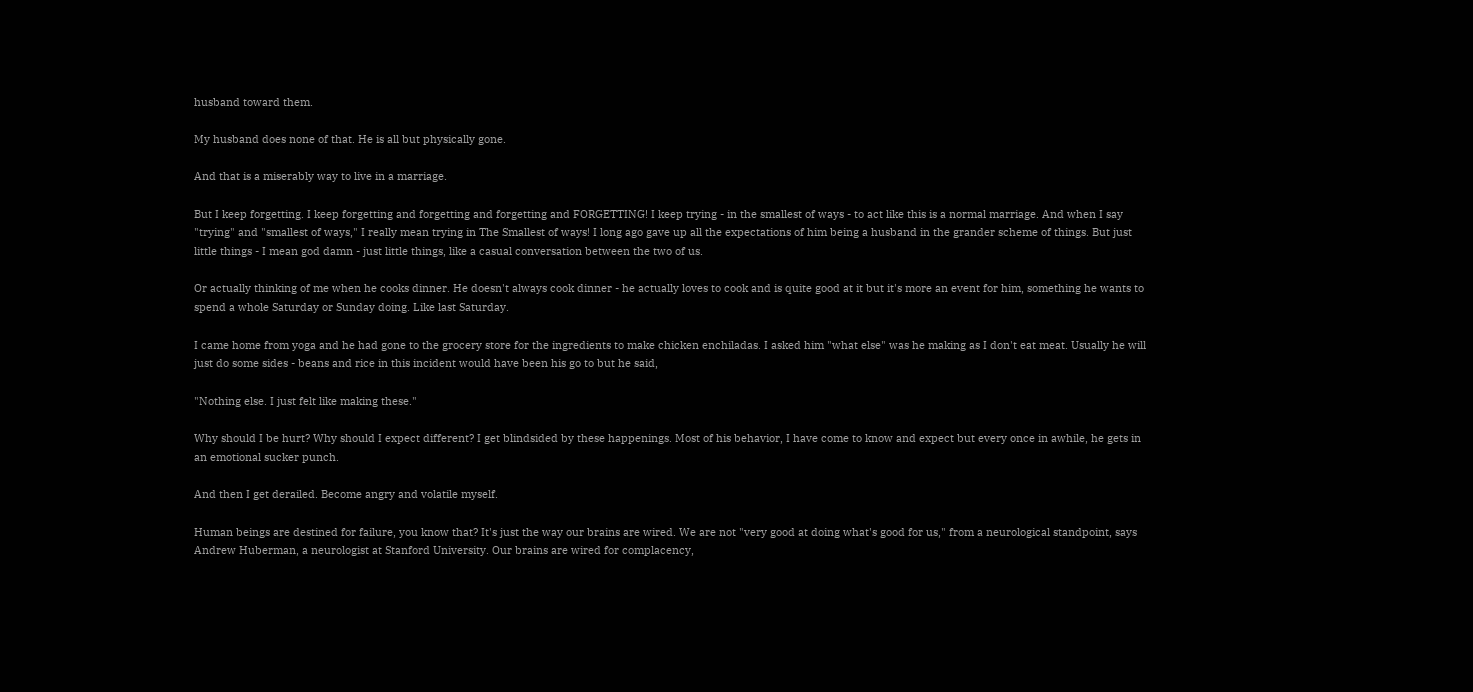husband toward them.

My husband does none of that. He is all but physically gone.

And that is a miserably way to live in a marriage.

But I keep forgetting. I keep forgetting and forgetting and forgetting and FORGETTING! I keep trying - in the smallest of ways - to act like this is a normal marriage. And when I say "trying" and "smallest of ways," I really mean trying in The Smallest of ways! I long ago gave up all the expectations of him being a husband in the grander scheme of things. But just little things - I mean god damn - just little things, like a casual conversation between the two of us.

Or actually thinking of me when he cooks dinner. He doesn't always cook dinner - he actually loves to cook and is quite good at it but it's more an event for him, something he wants to spend a whole Saturday or Sunday doing. Like last Saturday.

I came home from yoga and he had gone to the grocery store for the ingredients to make chicken enchiladas. I asked him "what else" was he making as I don't eat meat. Usually he will just do some sides - beans and rice in this incident would have been his go to but he said,

"Nothing else. I just felt like making these."

Why should I be hurt? Why should I expect different? I get blindsided by these happenings. Most of his behavior, I have come to know and expect but every once in awhile, he gets in an emotional sucker punch.

And then I get derailed. Become angry and volatile myself.

Human beings are destined for failure, you know that? It's just the way our brains are wired. We are not "very good at doing what's good for us," from a neurological standpoint, says Andrew Huberman, a neurologist at Stanford University. Our brains are wired for complacency,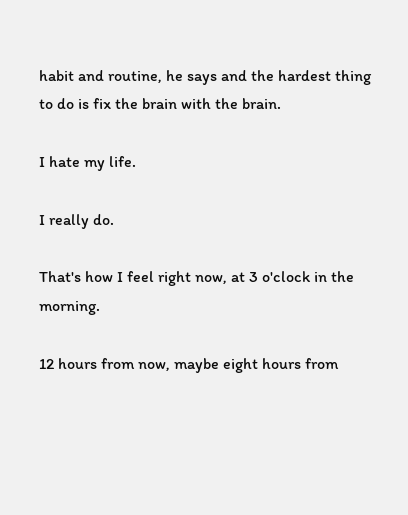habit and routine, he says and the hardest thing to do is fix the brain with the brain.

I hate my life.

I really do.

That's how I feel right now, at 3 o'clock in the morning.

12 hours from now, maybe eight hours from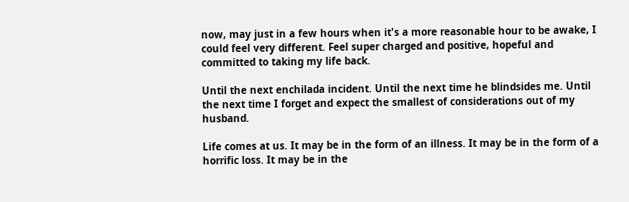now, may just in a few hours when it's a more reasonable hour to be awake, I could feel very different. Feel super charged and positive, hopeful and committed to taking my life back.

Until the next enchilada incident. Until the next time he blindsides me. Until the next time I forget and expect the smallest of considerations out of my husband.

Life comes at us. It may be in the form of an illness. It may be in the form of a horrific loss. It may be in the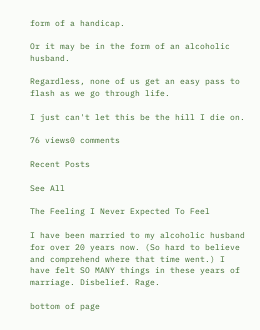form of a handicap.

Or it may be in the form of an alcoholic husband.

Regardless, none of us get an easy pass to flash as we go through life.

I just can't let this be the hill I die on.

76 views0 comments

Recent Posts

See All

The Feeling I Never Expected To Feel

I have been married to my alcoholic husband for over 20 years now. (So hard to believe and comprehend where that time went.) I have felt SO MANY things in these years of marriage. Disbelief. Rage.

bottom of page